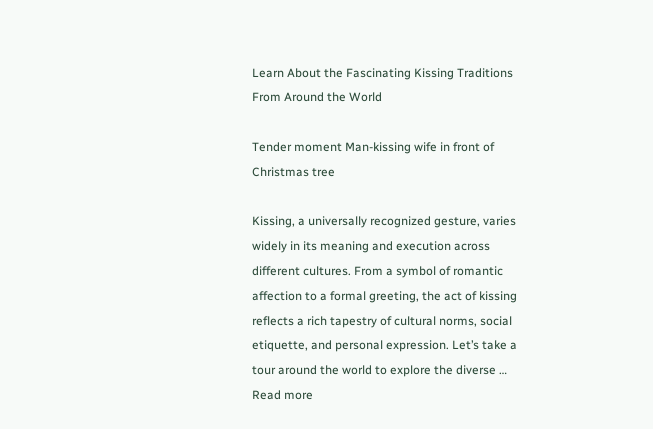Learn About the Fascinating Kissing Traditions From Around the World

Tender moment Man-kissing wife in front of Christmas tree

Kissing, a universally recognized gesture, varies widely in its meaning and execution across different cultures. From a symbol of romantic affection to a formal greeting, the act of kissing reflects a rich tapestry of cultural norms, social etiquette, and personal expression. Let’s take a tour around the world to explore the diverse … Read more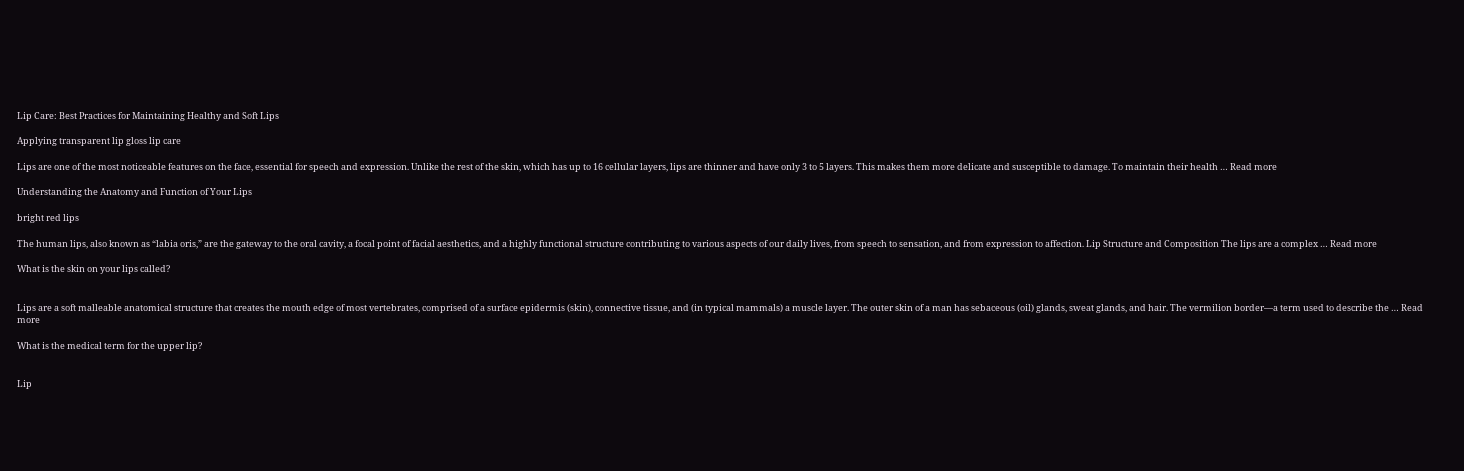Lip Care: Best Practices for Maintaining Healthy and Soft Lips

Applying transparent lip gloss lip care

Lips are one of the most noticeable features on the face, essential for speech and expression. Unlike the rest of the skin, which has up to 16 cellular layers, lips are thinner and have only 3 to 5 layers. This makes them more delicate and susceptible to damage. To maintain their health … Read more

Understanding the Anatomy and Function of Your Lips

bright red lips

The human lips, also known as “labia oris,” are the gateway to the oral cavity, a focal point of facial aesthetics, and a highly functional structure contributing to various aspects of our daily lives, from speech to sensation, and from expression to affection. Lip Structure and Composition The lips are a complex … Read more

What is the skin on your lips called?


Lips are a soft malleable anatomical structure that creates the mouth edge of most vertebrates, comprised of a surface epidermis (skin), connective tissue, and (in typical mammals) a muscle layer. The outer skin of a man has sebaceous (oil) glands, sweat glands, and hair. The vermilion border—a term used to describe the … Read more

What is the medical term for the upper lip?


Lip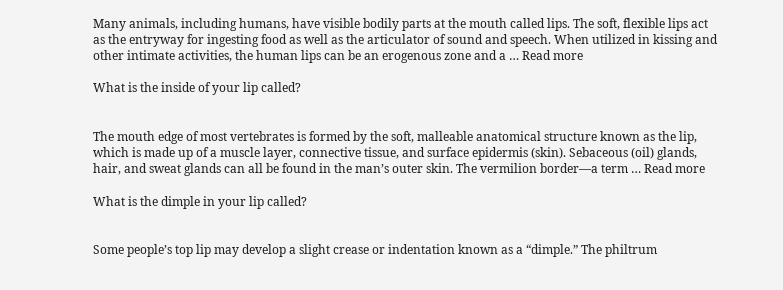Many animals, including humans, have visible bodily parts at the mouth called lips. The soft, flexible lips act as the entryway for ingesting food as well as the articulator of sound and speech. When utilized in kissing and other intimate activities, the human lips can be an erogenous zone and a … Read more

What is the inside of your lip called?


The mouth edge of most vertebrates is formed by the soft, malleable anatomical structure known as the lip, which is made up of a muscle layer, connective tissue, and surface epidermis (skin). Sebaceous (oil) glands, hair, and sweat glands can all be found in the man’s outer skin. The vermilion border—a term … Read more

What is the dimple in your lip called?


Some people’s top lip may develop a slight crease or indentation known as a “dimple.” The philtrum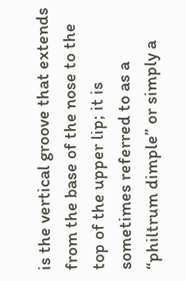is the vertical groove that extends from the base of the nose to the top of the upper lip; it is sometimes referred to as a “philtrum dimple” or simply a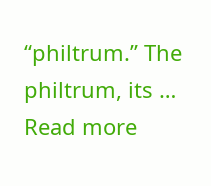“philtrum.” The philtrum, its … Read more